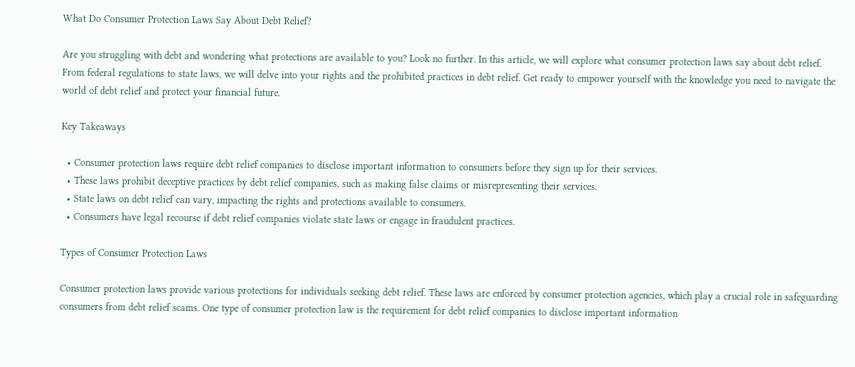What Do Consumer Protection Laws Say About Debt Relief?

Are you struggling with debt and wondering what protections are available to you? Look no further. In this article, we will explore what consumer protection laws say about debt relief. From federal regulations to state laws, we will delve into your rights and the prohibited practices in debt relief. Get ready to empower yourself with the knowledge you need to navigate the world of debt relief and protect your financial future.

Key Takeaways

  • Consumer protection laws require debt relief companies to disclose important information to consumers before they sign up for their services.
  • These laws prohibit deceptive practices by debt relief companies, such as making false claims or misrepresenting their services.
  • State laws on debt relief can vary, impacting the rights and protections available to consumers.
  • Consumers have legal recourse if debt relief companies violate state laws or engage in fraudulent practices.

Types of Consumer Protection Laws

Consumer protection laws provide various protections for individuals seeking debt relief. These laws are enforced by consumer protection agencies, which play a crucial role in safeguarding consumers from debt relief scams. One type of consumer protection law is the requirement for debt relief companies to disclose important information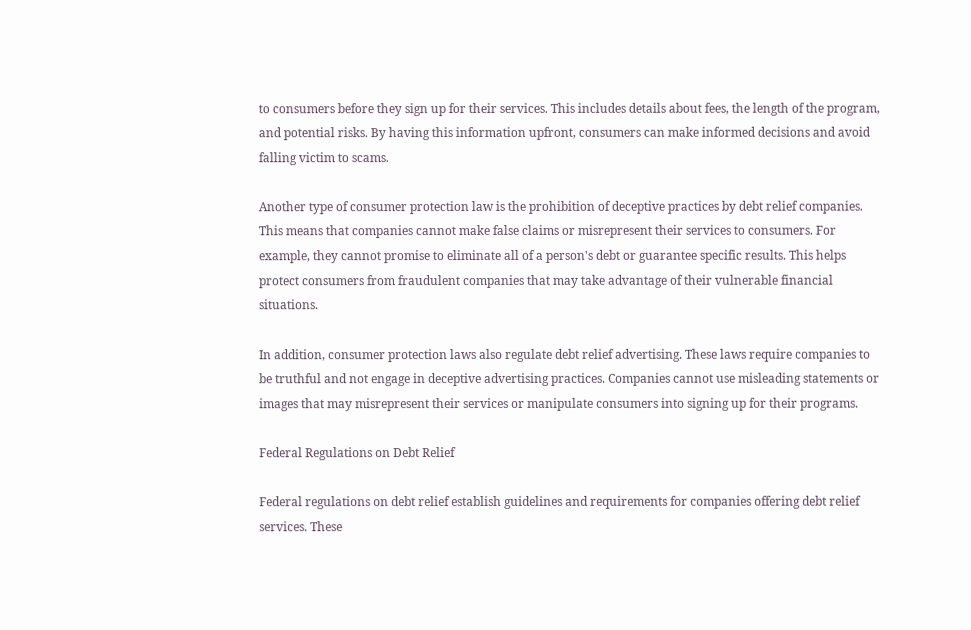to consumers before they sign up for their services. This includes details about fees, the length of the program, and potential risks. By having this information upfront, consumers can make informed decisions and avoid falling victim to scams.

Another type of consumer protection law is the prohibition of deceptive practices by debt relief companies. This means that companies cannot make false claims or misrepresent their services to consumers. For example, they cannot promise to eliminate all of a person's debt or guarantee specific results. This helps protect consumers from fraudulent companies that may take advantage of their vulnerable financial situations.

In addition, consumer protection laws also regulate debt relief advertising. These laws require companies to be truthful and not engage in deceptive advertising practices. Companies cannot use misleading statements or images that may misrepresent their services or manipulate consumers into signing up for their programs.

Federal Regulations on Debt Relief

Federal regulations on debt relief establish guidelines and requirements for companies offering debt relief services. These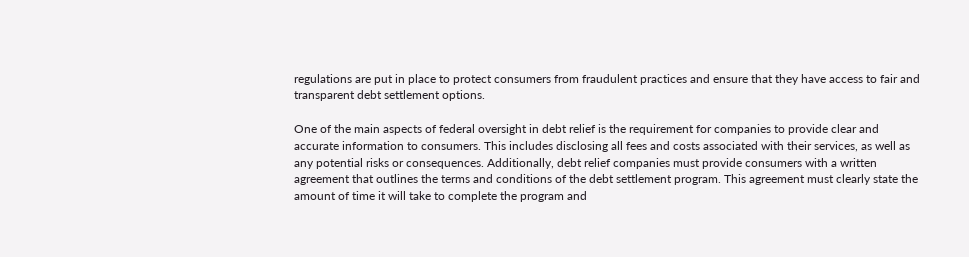regulations are put in place to protect consumers from fraudulent practices and ensure that they have access to fair and transparent debt settlement options.

One of the main aspects of federal oversight in debt relief is the requirement for companies to provide clear and accurate information to consumers. This includes disclosing all fees and costs associated with their services, as well as any potential risks or consequences. Additionally, debt relief companies must provide consumers with a written agreement that outlines the terms and conditions of the debt settlement program. This agreement must clearly state the amount of time it will take to complete the program and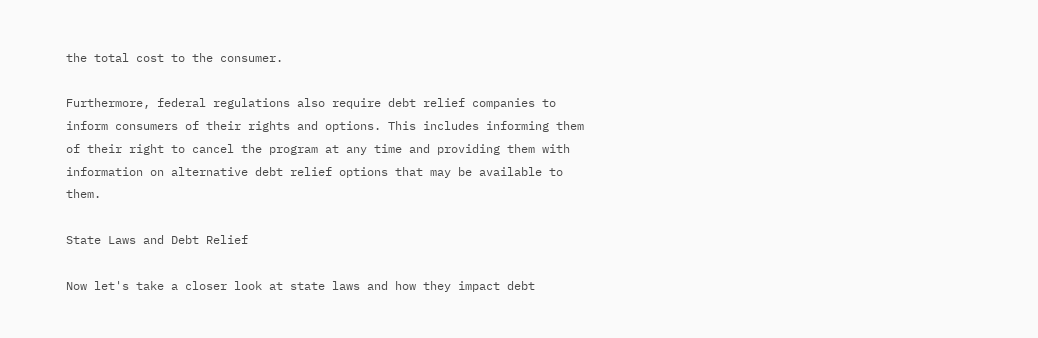the total cost to the consumer.

Furthermore, federal regulations also require debt relief companies to inform consumers of their rights and options. This includes informing them of their right to cancel the program at any time and providing them with information on alternative debt relief options that may be available to them.

State Laws and Debt Relief

Now let's take a closer look at state laws and how they impact debt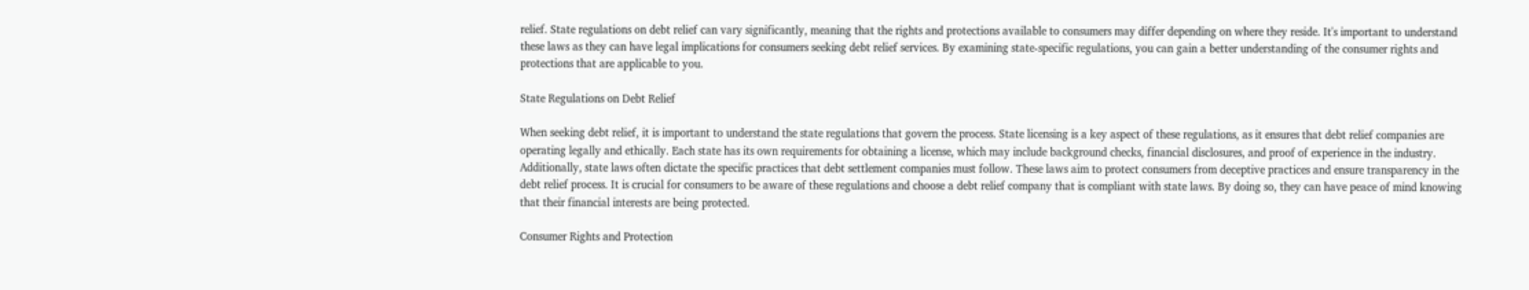relief. State regulations on debt relief can vary significantly, meaning that the rights and protections available to consumers may differ depending on where they reside. It's important to understand these laws as they can have legal implications for consumers seeking debt relief services. By examining state-specific regulations, you can gain a better understanding of the consumer rights and protections that are applicable to you.

State Regulations on Debt Relief

When seeking debt relief, it is important to understand the state regulations that govern the process. State licensing is a key aspect of these regulations, as it ensures that debt relief companies are operating legally and ethically. Each state has its own requirements for obtaining a license, which may include background checks, financial disclosures, and proof of experience in the industry. Additionally, state laws often dictate the specific practices that debt settlement companies must follow. These laws aim to protect consumers from deceptive practices and ensure transparency in the debt relief process. It is crucial for consumers to be aware of these regulations and choose a debt relief company that is compliant with state laws. By doing so, they can have peace of mind knowing that their financial interests are being protected.

Consumer Rights and Protection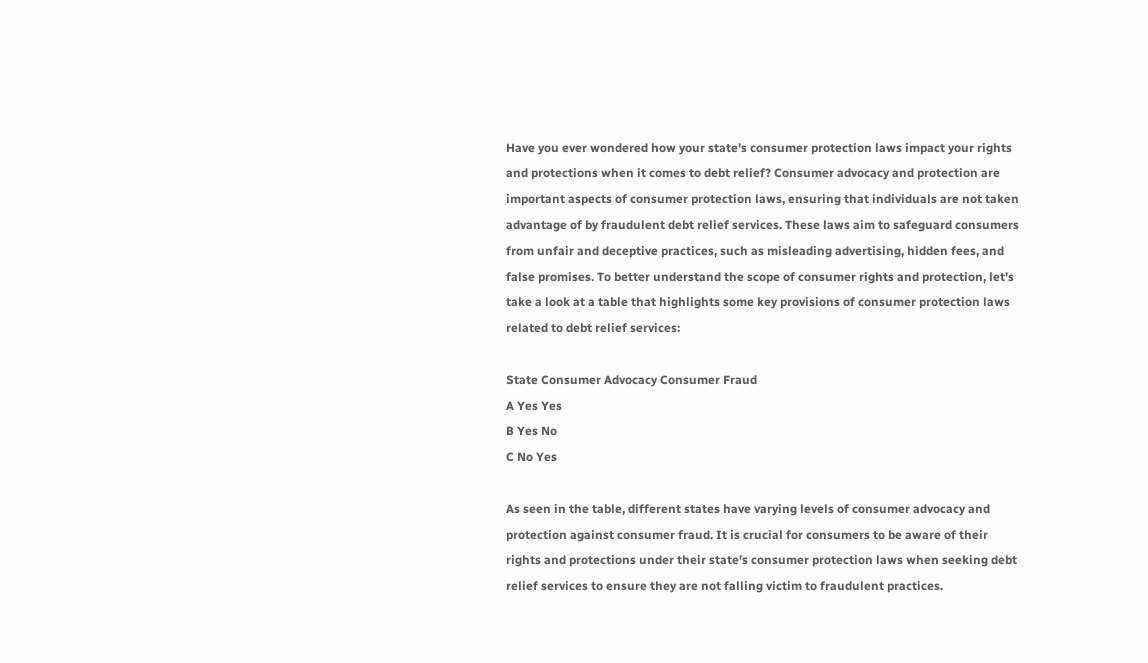Have you ever wondered how your state's consumer protection laws impact your rights and protections when it comes to debt relief? Consumer advocacy and protection are important aspects of consumer protection laws, ensuring that individuals are not taken advantage of by fraudulent debt relief services. These laws aim to safeguard consumers from unfair and deceptive practices, such as misleading advertising, hidden fees, and false promises. To better understand the scope of consumer rights and protection, let's take a look at a table that highlights some key provisions of consumer protection laws related to debt relief services:

State Consumer Advocacy Consumer Fraud
A Yes Yes
B Yes No
C No Yes

As seen in the table, different states have varying levels of consumer advocacy and protection against consumer fraud. It is crucial for consumers to be aware of their rights and protections under their state's consumer protection laws when seeking debt relief services to ensure they are not falling victim to fraudulent practices.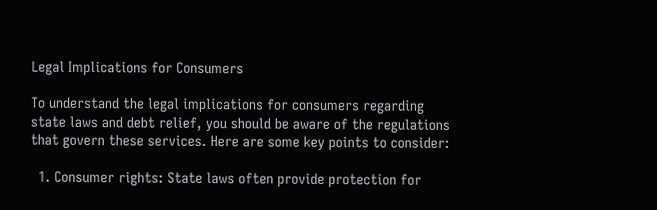Legal Implications for Consumers

To understand the legal implications for consumers regarding state laws and debt relief, you should be aware of the regulations that govern these services. Here are some key points to consider:

  1. Consumer rights: State laws often provide protection for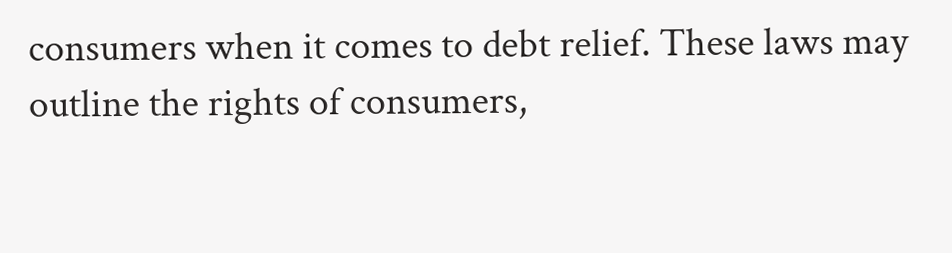consumers when it comes to debt relief. These laws may outline the rights of consumers,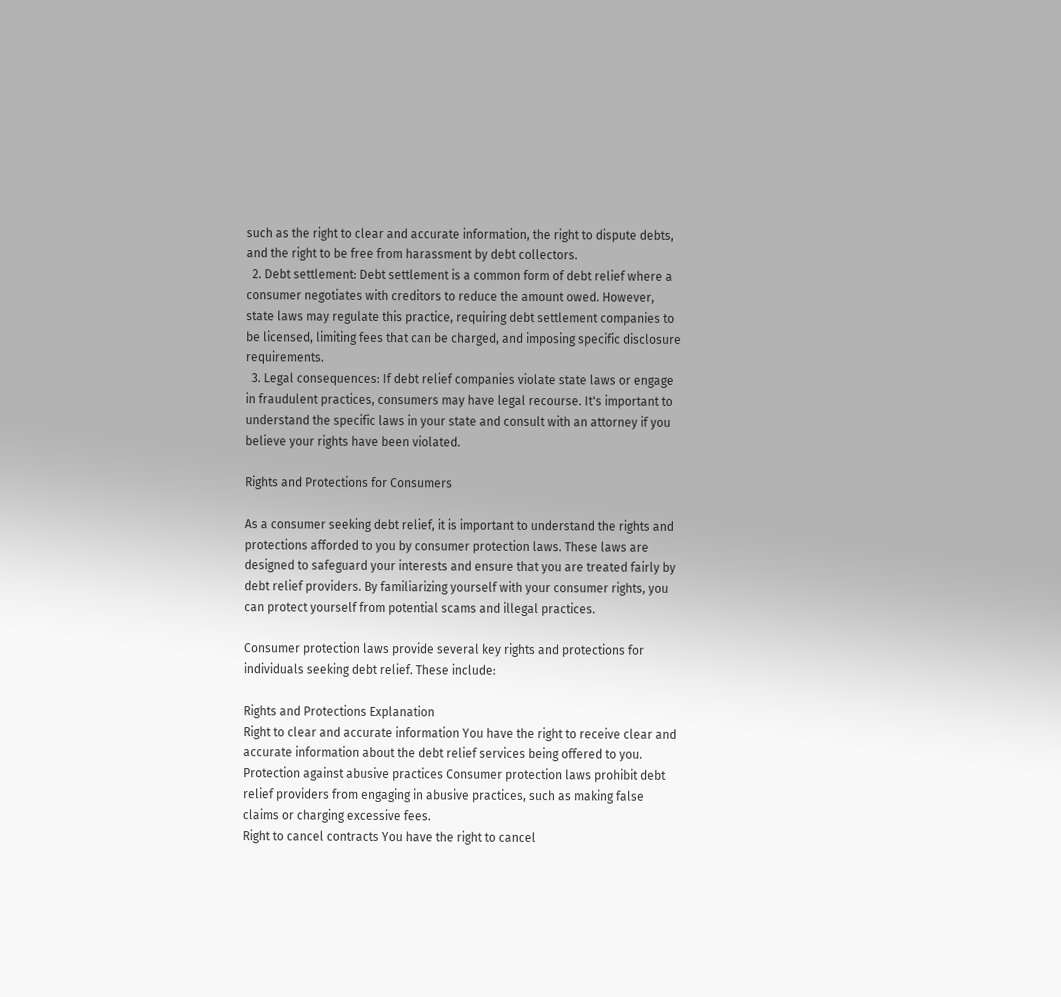such as the right to clear and accurate information, the right to dispute debts, and the right to be free from harassment by debt collectors.
  2. Debt settlement: Debt settlement is a common form of debt relief where a consumer negotiates with creditors to reduce the amount owed. However, state laws may regulate this practice, requiring debt settlement companies to be licensed, limiting fees that can be charged, and imposing specific disclosure requirements.
  3. Legal consequences: If debt relief companies violate state laws or engage in fraudulent practices, consumers may have legal recourse. It's important to understand the specific laws in your state and consult with an attorney if you believe your rights have been violated.

Rights and Protections for Consumers

As a consumer seeking debt relief, it is important to understand the rights and protections afforded to you by consumer protection laws. These laws are designed to safeguard your interests and ensure that you are treated fairly by debt relief providers. By familiarizing yourself with your consumer rights, you can protect yourself from potential scams and illegal practices.

Consumer protection laws provide several key rights and protections for individuals seeking debt relief. These include:

Rights and Protections Explanation
Right to clear and accurate information You have the right to receive clear and accurate information about the debt relief services being offered to you.
Protection against abusive practices Consumer protection laws prohibit debt relief providers from engaging in abusive practices, such as making false claims or charging excessive fees.
Right to cancel contracts You have the right to cancel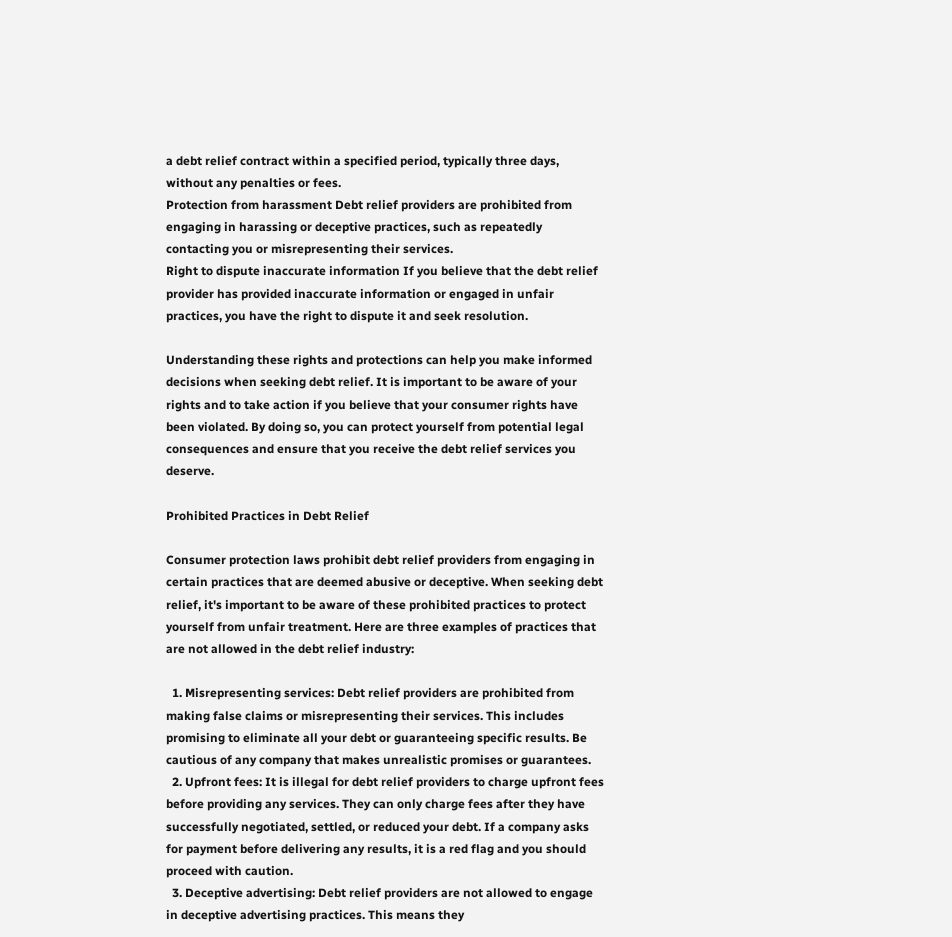a debt relief contract within a specified period, typically three days, without any penalties or fees.
Protection from harassment Debt relief providers are prohibited from engaging in harassing or deceptive practices, such as repeatedly contacting you or misrepresenting their services.
Right to dispute inaccurate information If you believe that the debt relief provider has provided inaccurate information or engaged in unfair practices, you have the right to dispute it and seek resolution.

Understanding these rights and protections can help you make informed decisions when seeking debt relief. It is important to be aware of your rights and to take action if you believe that your consumer rights have been violated. By doing so, you can protect yourself from potential legal consequences and ensure that you receive the debt relief services you deserve.

Prohibited Practices in Debt Relief

Consumer protection laws prohibit debt relief providers from engaging in certain practices that are deemed abusive or deceptive. When seeking debt relief, it's important to be aware of these prohibited practices to protect yourself from unfair treatment. Here are three examples of practices that are not allowed in the debt relief industry:

  1. Misrepresenting services: Debt relief providers are prohibited from making false claims or misrepresenting their services. This includes promising to eliminate all your debt or guaranteeing specific results. Be cautious of any company that makes unrealistic promises or guarantees.
  2. Upfront fees: It is illegal for debt relief providers to charge upfront fees before providing any services. They can only charge fees after they have successfully negotiated, settled, or reduced your debt. If a company asks for payment before delivering any results, it is a red flag and you should proceed with caution.
  3. Deceptive advertising: Debt relief providers are not allowed to engage in deceptive advertising practices. This means they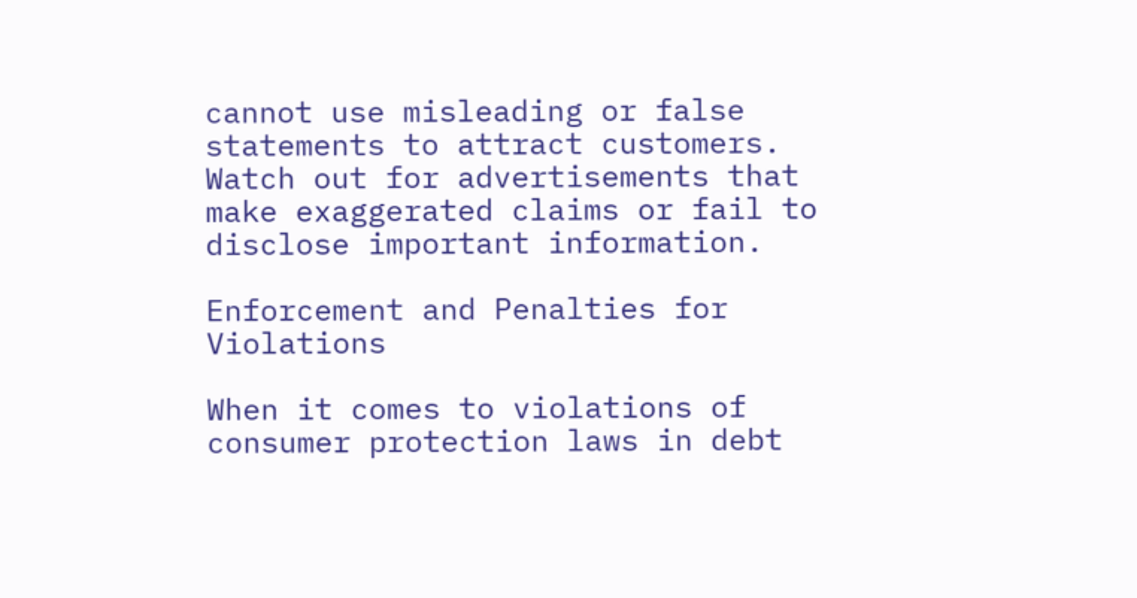cannot use misleading or false statements to attract customers. Watch out for advertisements that make exaggerated claims or fail to disclose important information.

Enforcement and Penalties for Violations

When it comes to violations of consumer protection laws in debt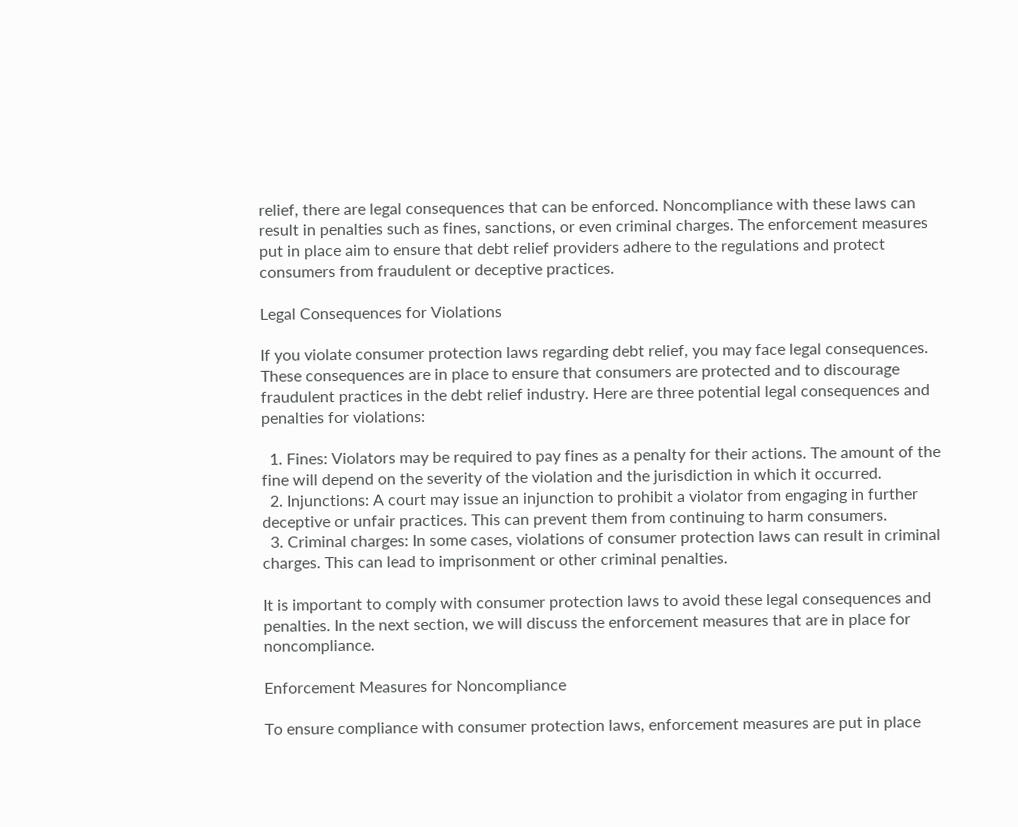relief, there are legal consequences that can be enforced. Noncompliance with these laws can result in penalties such as fines, sanctions, or even criminal charges. The enforcement measures put in place aim to ensure that debt relief providers adhere to the regulations and protect consumers from fraudulent or deceptive practices.

Legal Consequences for Violations

If you violate consumer protection laws regarding debt relief, you may face legal consequences. These consequences are in place to ensure that consumers are protected and to discourage fraudulent practices in the debt relief industry. Here are three potential legal consequences and penalties for violations:

  1. Fines: Violators may be required to pay fines as a penalty for their actions. The amount of the fine will depend on the severity of the violation and the jurisdiction in which it occurred.
  2. Injunctions: A court may issue an injunction to prohibit a violator from engaging in further deceptive or unfair practices. This can prevent them from continuing to harm consumers.
  3. Criminal charges: In some cases, violations of consumer protection laws can result in criminal charges. This can lead to imprisonment or other criminal penalties.

It is important to comply with consumer protection laws to avoid these legal consequences and penalties. In the next section, we will discuss the enforcement measures that are in place for noncompliance.

Enforcement Measures for Noncompliance

To ensure compliance with consumer protection laws, enforcement measures are put in place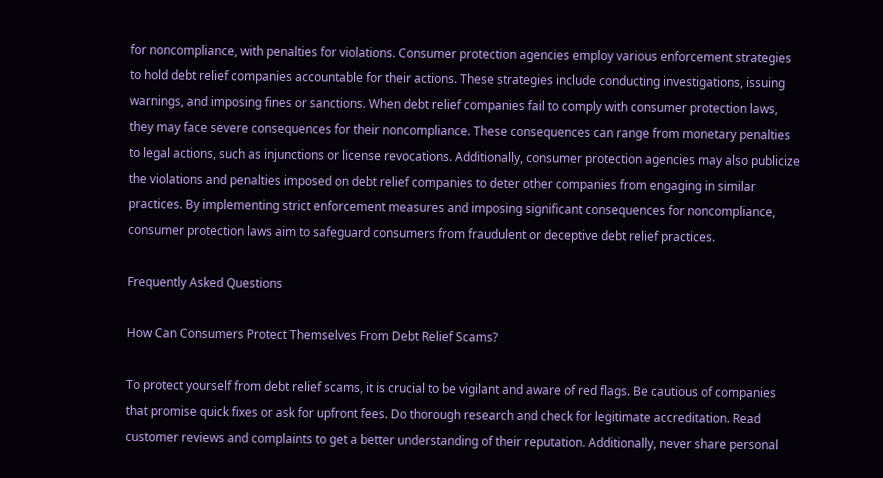for noncompliance, with penalties for violations. Consumer protection agencies employ various enforcement strategies to hold debt relief companies accountable for their actions. These strategies include conducting investigations, issuing warnings, and imposing fines or sanctions. When debt relief companies fail to comply with consumer protection laws, they may face severe consequences for their noncompliance. These consequences can range from monetary penalties to legal actions, such as injunctions or license revocations. Additionally, consumer protection agencies may also publicize the violations and penalties imposed on debt relief companies to deter other companies from engaging in similar practices. By implementing strict enforcement measures and imposing significant consequences for noncompliance, consumer protection laws aim to safeguard consumers from fraudulent or deceptive debt relief practices.

Frequently Asked Questions

How Can Consumers Protect Themselves From Debt Relief Scams?

To protect yourself from debt relief scams, it is crucial to be vigilant and aware of red flags. Be cautious of companies that promise quick fixes or ask for upfront fees. Do thorough research and check for legitimate accreditation. Read customer reviews and complaints to get a better understanding of their reputation. Additionally, never share personal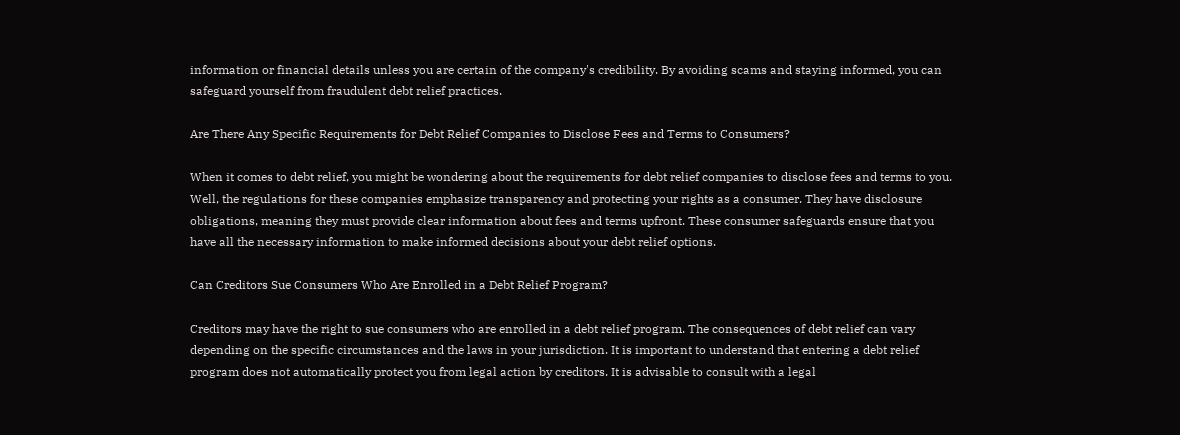information or financial details unless you are certain of the company's credibility. By avoiding scams and staying informed, you can safeguard yourself from fraudulent debt relief practices.

Are There Any Specific Requirements for Debt Relief Companies to Disclose Fees and Terms to Consumers?

When it comes to debt relief, you might be wondering about the requirements for debt relief companies to disclose fees and terms to you. Well, the regulations for these companies emphasize transparency and protecting your rights as a consumer. They have disclosure obligations, meaning they must provide clear information about fees and terms upfront. These consumer safeguards ensure that you have all the necessary information to make informed decisions about your debt relief options.

Can Creditors Sue Consumers Who Are Enrolled in a Debt Relief Program?

Creditors may have the right to sue consumers who are enrolled in a debt relief program. The consequences of debt relief can vary depending on the specific circumstances and the laws in your jurisdiction. It is important to understand that entering a debt relief program does not automatically protect you from legal action by creditors. It is advisable to consult with a legal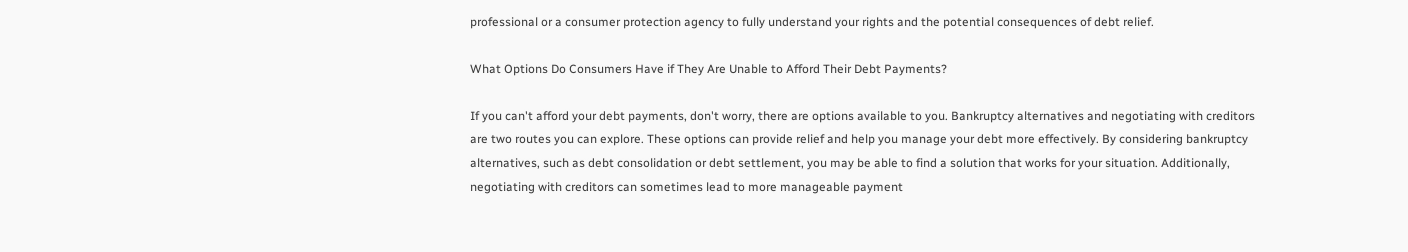professional or a consumer protection agency to fully understand your rights and the potential consequences of debt relief.

What Options Do Consumers Have if They Are Unable to Afford Their Debt Payments?

If you can't afford your debt payments, don't worry, there are options available to you. Bankruptcy alternatives and negotiating with creditors are two routes you can explore. These options can provide relief and help you manage your debt more effectively. By considering bankruptcy alternatives, such as debt consolidation or debt settlement, you may be able to find a solution that works for your situation. Additionally, negotiating with creditors can sometimes lead to more manageable payment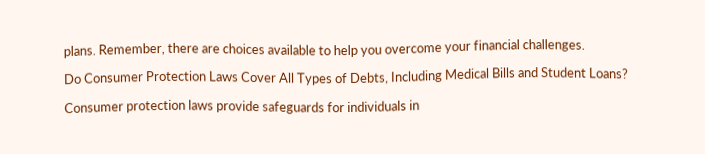plans. Remember, there are choices available to help you overcome your financial challenges.

Do Consumer Protection Laws Cover All Types of Debts, Including Medical Bills and Student Loans?

Consumer protection laws provide safeguards for individuals in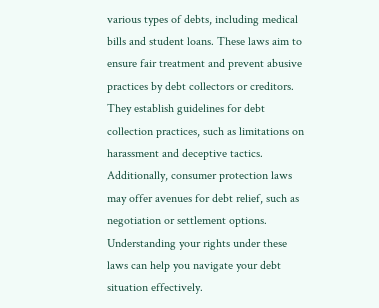various types of debts, including medical bills and student loans. These laws aim to ensure fair treatment and prevent abusive practices by debt collectors or creditors. They establish guidelines for debt collection practices, such as limitations on harassment and deceptive tactics. Additionally, consumer protection laws may offer avenues for debt relief, such as negotiation or settlement options. Understanding your rights under these laws can help you navigate your debt situation effectively.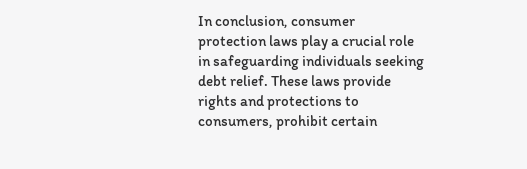In conclusion, consumer protection laws play a crucial role in safeguarding individuals seeking debt relief. These laws provide rights and protections to consumers, prohibit certain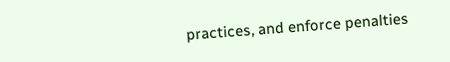practices, and enforce penalties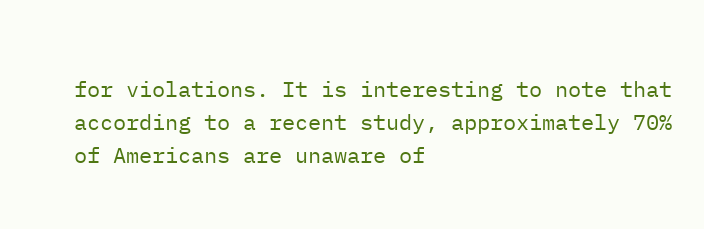for violations. It is interesting to note that according to a recent study, approximately 70% of Americans are unaware of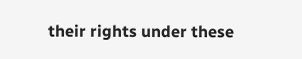their rights under these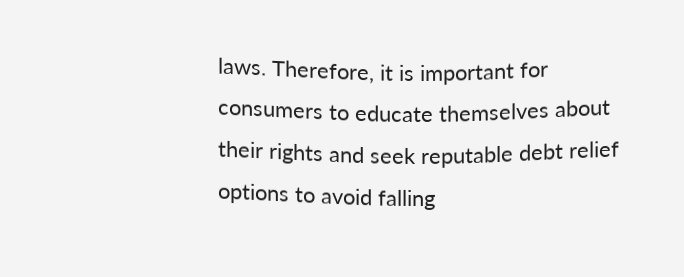laws. Therefore, it is important for consumers to educate themselves about their rights and seek reputable debt relief options to avoid falling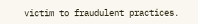victim to fraudulent practices.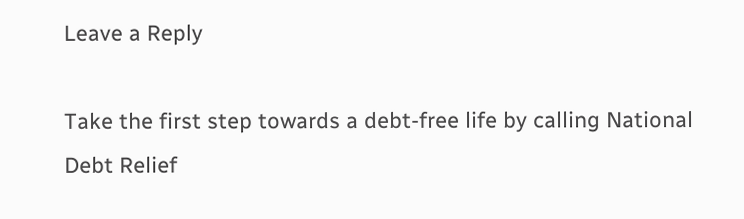Leave a Reply

Take the first step towards a debt-free life by calling National Debt Relief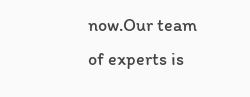now.Our team of experts is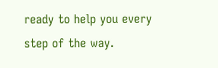ready to help you every step of the way.